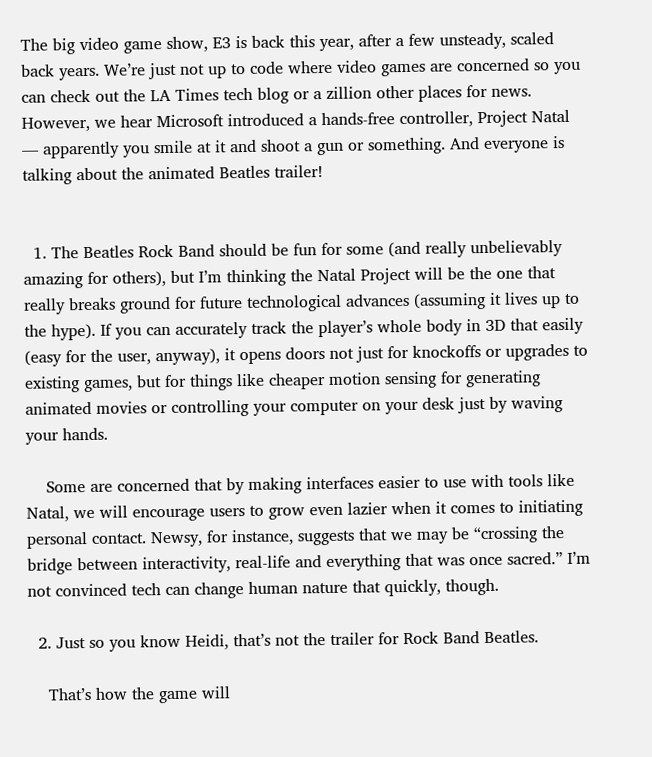The big video game show, E3 is back this year, after a few unsteady, scaled back years. We’re just not up to code where video games are concerned so you can check out the LA Times tech blog or a zillion other places for news. However, we hear Microsoft introduced a hands-free controller, Project Natal — apparently you smile at it and shoot a gun or something. And everyone is talking about the animated Beatles trailer!


  1. The Beatles Rock Band should be fun for some (and really unbelievably amazing for others), but I’m thinking the Natal Project will be the one that really breaks ground for future technological advances (assuming it lives up to the hype). If you can accurately track the player’s whole body in 3D that easily (easy for the user, anyway), it opens doors not just for knockoffs or upgrades to existing games, but for things like cheaper motion sensing for generating animated movies or controlling your computer on your desk just by waving your hands.

    Some are concerned that by making interfaces easier to use with tools like Natal, we will encourage users to grow even lazier when it comes to initiating personal contact. Newsy, for instance, suggests that we may be “crossing the bridge between interactivity, real-life and everything that was once sacred.” I’m not convinced tech can change human nature that quickly, though.

  2. Just so you know Heidi, that’s not the trailer for Rock Band Beatles.

    That’s how the game will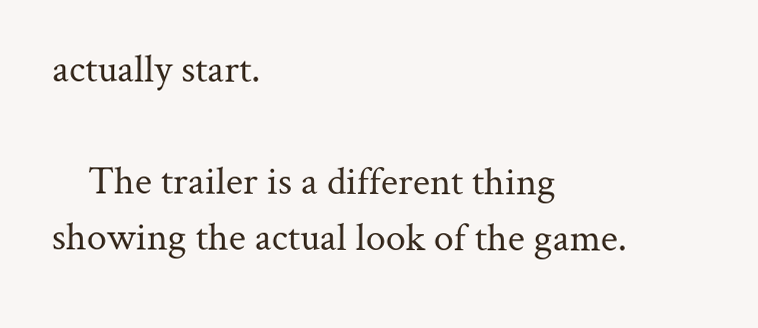actually start.

    The trailer is a different thing showing the actual look of the game.